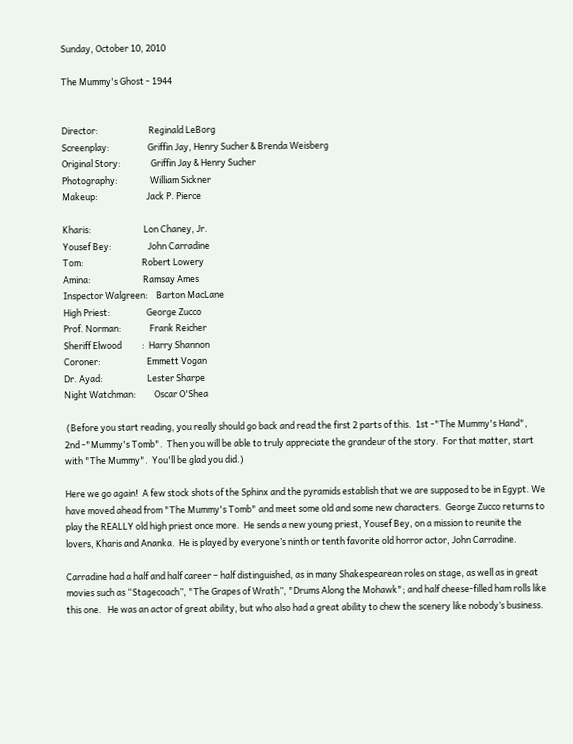Sunday, October 10, 2010

The Mummy's Ghost - 1944


Director:                         Reginald LeBorg
Screenplay:                   Griffin Jay, Henry Sucher & Brenda Weisberg
Original Story:               Griffin Jay & Henry Sucher
Photography:                William Sickner
Makeup:                        Jack P. Pierce

Kharis:                          Lon Chaney, Jr.
Yousef Bey:                  John Carradine
Tom:                             Robert Lowery
Amina:                          Ramsay Ames
Inspector Walgreen:    Barton MacLane
High Priest:                  George Zucco
Prof. Norman:              Frank Reicher
Sheriff Elwood          :  Harry Shannon
Coroner:                       Emmett Vogan
Dr. Ayad:                      Lester Sharpe
Night Watchman:         Oscar O'Shea

 (Before you start reading, you really should go back and read the first 2 parts of this.  1st -"The Mummy's Hand",  2nd -"Mummy's Tomb".  Then you will be able to truly appreciate the grandeur of the story.  For that matter, start with "The Mummy".  You'll be glad you did.)

Here we go again!  A few stock shots of the Sphinx and the pyramids establish that we are supposed to be in Egypt. We have moved ahead from "The Mummy's Tomb" and meet some old and some new characters.  George Zucco returns to play the REALLY old high priest once more.  He sends a new young priest, Yousef Bey, on a mission to reunite the lovers, Kharis and Ananka.  He is played by everyone’s ninth or tenth favorite old horror actor, John Carradine.

Carradine had a half and half career – half distinguished, as in many Shakespearean roles on stage, as well as in great movies such as “Stagecoach”, "The Grapes of Wrath”, "Drums Along the Mohawk"; and half cheese-filled ham rolls like this one.   He was an actor of great ability, but who also had a great ability to chew the scenery like nobody’s business.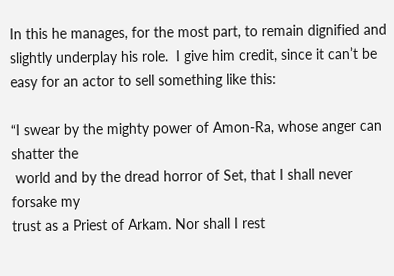In this he manages, for the most part, to remain dignified and slightly underplay his role.  I give him credit, since it can’t be easy for an actor to sell something like this:

“I swear by the mighty power of Amon-Ra, whose anger can shatter the
 world and by the dread horror of Set, that I shall never forsake my
trust as a Priest of Arkam. Nor shall I rest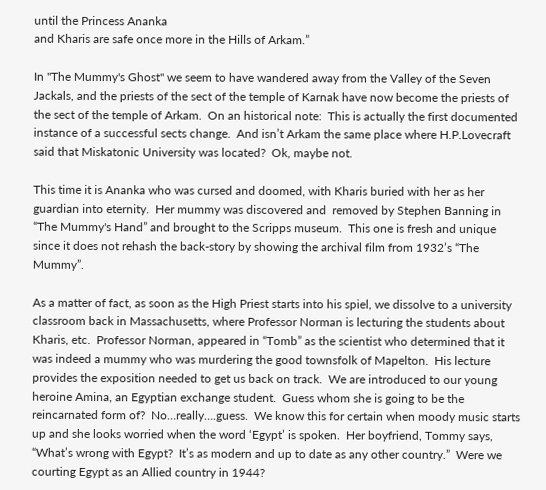until the Princess Ananka
and Kharis are safe once more in the Hills of Arkam.”

In "The Mummy's Ghost" we seem to have wandered away from the Valley of the Seven Jackals, and the priests of the sect of the temple of Karnak have now become the priests of the sect of the temple of Arkam.  On an historical note:  This is actually the first documented instance of a successful sects change.  And isn’t Arkam the same place where H.P.Lovecraft said that Miskatonic University was located?  Ok, maybe not.

This time it is Ananka who was cursed and doomed, with Kharis buried with her as her guardian into eternity.  Her mummy was discovered and  removed by Stephen Banning in “The Mummy's Hand” and brought to the Scripps museum.  This one is fresh and unique since it does not rehash the back-story by showing the archival film from 1932’s “The Mummy”.

As a matter of fact, as soon as the High Priest starts into his spiel, we dissolve to a university classroom back in Massachusetts, where Professor Norman is lecturing the students about Kharis, etc.  Professor Norman, appeared in “Tomb” as the scientist who determined that it was indeed a mummy who was murdering the good townsfolk of Mapelton.  His lecture provides the exposition needed to get us back on track.  We are introduced to our young heroine Amina, an Egyptian exchange student.  Guess whom she is going to be the reincarnated form of?  No…really….guess.  We know this for certain when moody music starts up and she looks worried when the word ‘Egypt’ is spoken.  Her boyfriend, Tommy says, “What’s wrong with Egypt?  It’s as modern and up to date as any other country.”  Were we courting Egypt as an Allied country in 1944?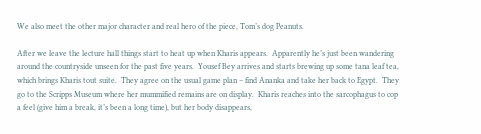We also meet the other major character and real hero of the piece, Tom’s dog Peanuts.

After we leave the lecture hall things start to heat up when Kharis appears.  Apparently he’s just been wandering around the countryside unseen for the past five years.  Yousef Bey arrives and starts brewing up some tana leaf tea, which brings Kharis tout suite.  They agree on the usual game plan – find Ananka and take her back to Egypt.  They go to the Scripps Museum where her mummified remains are on display.  Kharis reaches into the sarcophagus to cop a feel (give him a break, it’s been a long time), but her body disappears,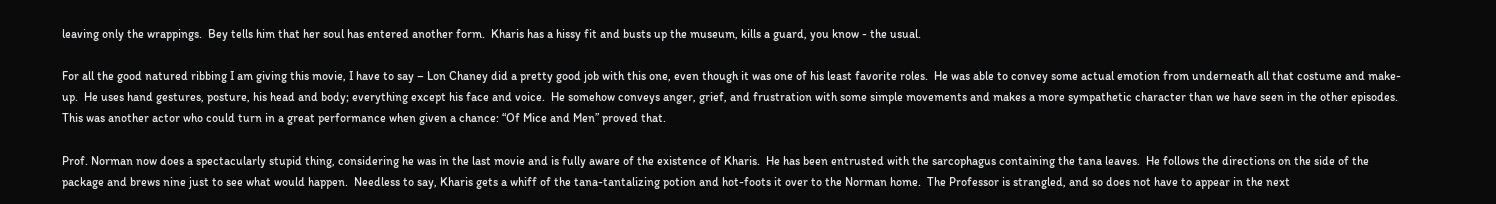leaving only the wrappings.  Bey tells him that her soul has entered another form.  Kharis has a hissy fit and busts up the museum, kills a guard, you know - the usual.

For all the good natured ribbing I am giving this movie, I have to say – Lon Chaney did a pretty good job with this one, even though it was one of his least favorite roles.  He was able to convey some actual emotion from underneath all that costume and make-up.  He uses hand gestures, posture, his head and body; everything except his face and voice.  He somehow conveys anger, grief, and frustration with some simple movements and makes a more sympathetic character than we have seen in the other episodes.  This was another actor who could turn in a great performance when given a chance: “Of Mice and Men” proved that.

Prof. Norman now does a spectacularly stupid thing, considering he was in the last movie and is fully aware of the existence of Kharis.  He has been entrusted with the sarcophagus containing the tana leaves.  He follows the directions on the side of the package and brews nine just to see what would happen.  Needless to say, Kharis gets a whiff of the tana-tantalizing potion and hot-foots it over to the Norman home.  The Professor is strangled, and so does not have to appear in the next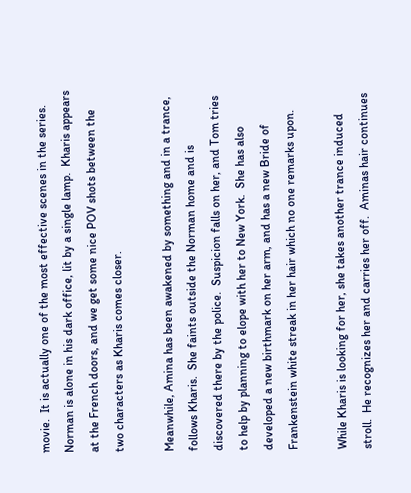movie.  It is actually one of the most effective scenes in the series.  Norman is alone in his dark office, lit by a single lamp.  Kharis appears at the French doors, and we get some nice POV shots between the two characters as Kharis comes closer.

Meanwhile, Amina has been awakened by something and in a trance, follows Kharis.  She faints outside the Norman home and is discovered there by the police.  Suspicion falls on her, and Tom tries to help by planning to elope with her to New York.  She has also developed a new birthmark on her arm, and has a new Bride of Frankenstein white streak in her hair which no one remarks upon.

While Kharis is looking for her, she takes another trance induced stroll.  He recognizes her and carries her off.  Aminas hair continues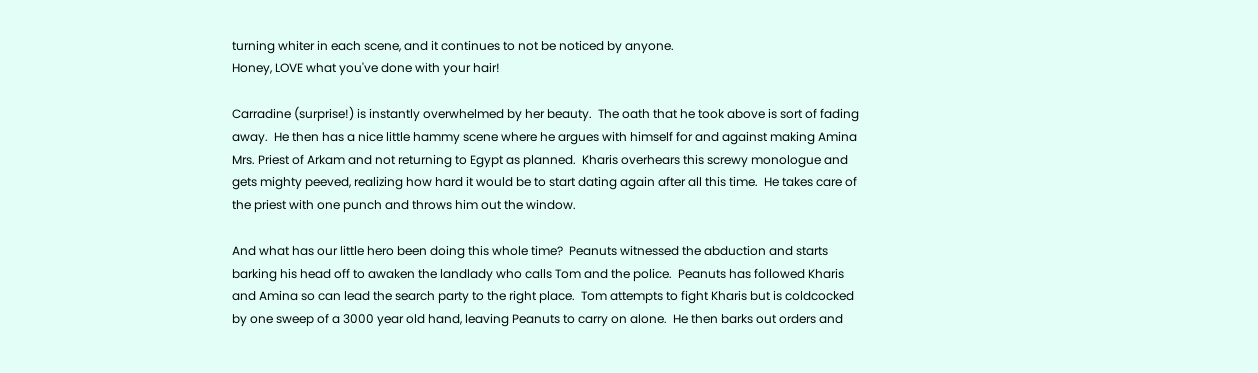turning whiter in each scene, and it continues to not be noticed by anyone.
Honey, LOVE what you've done with your hair!

Carradine (surprise!) is instantly overwhelmed by her beauty.  The oath that he took above is sort of fading away.  He then has a nice little hammy scene where he argues with himself for and against making Amina Mrs. Priest of Arkam and not returning to Egypt as planned.  Kharis overhears this screwy monologue and gets mighty peeved, realizing how hard it would be to start dating again after all this time.  He takes care of the priest with one punch and throws him out the window.

And what has our little hero been doing this whole time?  Peanuts witnessed the abduction and starts barking his head off to awaken the landlady who calls Tom and the police.  Peanuts has followed Kharis and Amina so can lead the search party to the right place.  Tom attempts to fight Kharis but is coldcocked by one sweep of a 3000 year old hand, leaving Peanuts to carry on alone.  He then barks out orders and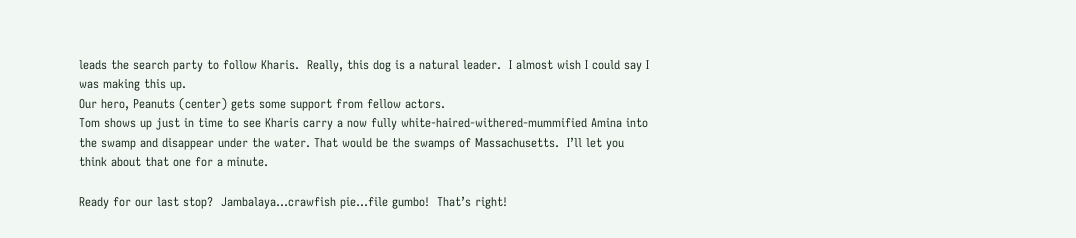leads the search party to follow Kharis.  Really, this dog is a natural leader.  I almost wish I could say I was making this up.
Our hero, Peanuts (center) gets some support from fellow actors.
Tom shows up just in time to see Kharis carry a now fully white-haired-withered-mummified Amina into the swamp and disappear under the water. That would be the swamps of Massachusetts.  I’ll let you think about that one for a minute.

Ready for our last stop?  Jambalaya…crawfish pie…file gumbo!  That’s right!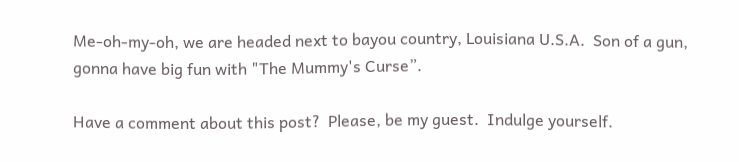Me-oh-my-oh, we are headed next to bayou country, Louisiana U.S.A.  Son of a gun, gonna have big fun with "The Mummy's Curse”.

Have a comment about this post?  Please, be my guest.  Indulge yourself.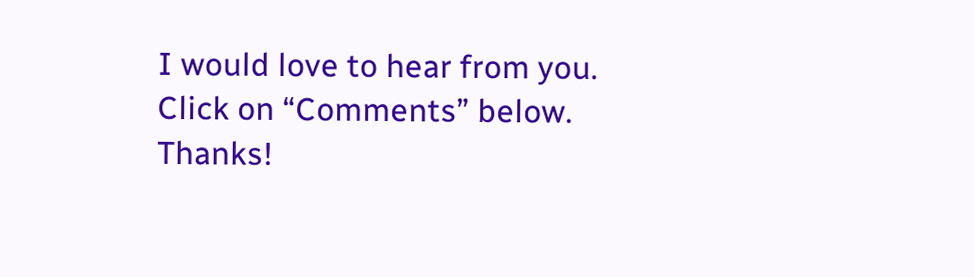I would love to hear from you.  Click on “Comments” below.  Thanks!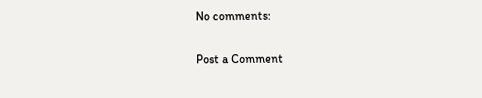No comments:

Post a Comment